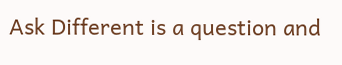Ask Different is a question and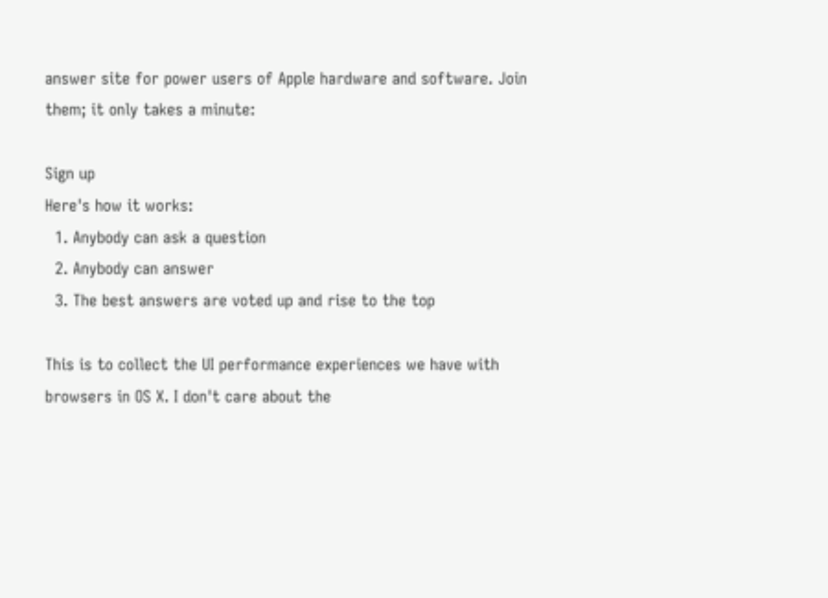answer site for power users of Apple hardware and software. Join them; it only takes a minute:

Sign up
Here's how it works:
  1. Anybody can ask a question
  2. Anybody can answer
  3. The best answers are voted up and rise to the top

This is to collect the UI performance experiences we have with browsers in OS X. I don't care about the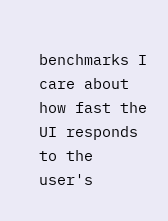benchmarks I care about how fast the UI responds to the user's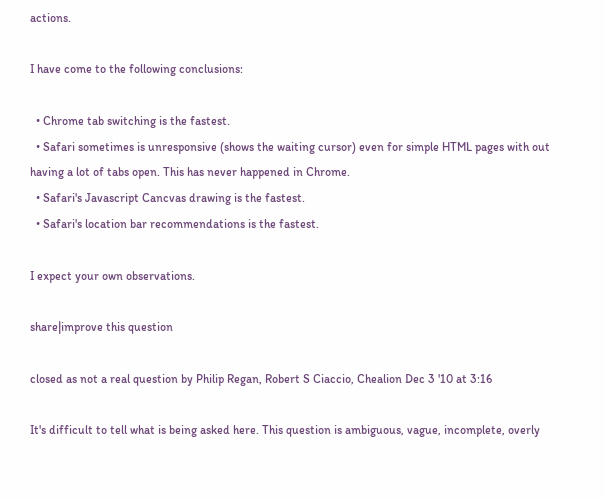actions.

I have come to the following conclusions:

  • Chrome tab switching is the fastest.
  • Safari sometimes is unresponsive (shows the waiting cursor) even for simple HTML pages with out having a lot of tabs open. This has never happened in Chrome.
  • Safari's Javascript Cancvas drawing is the fastest.
  • Safari's location bar recommendations is the fastest.

I expect your own observations.

share|improve this question

closed as not a real question by Philip Regan, Robert S Ciaccio, Chealion Dec 3 '10 at 3:16

It's difficult to tell what is being asked here. This question is ambiguous, vague, incomplete, overly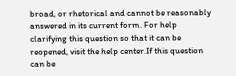broad, or rhetorical and cannot be reasonably answered in its current form. For help clarifying this question so that it can be reopened, visit the help center.If this question can be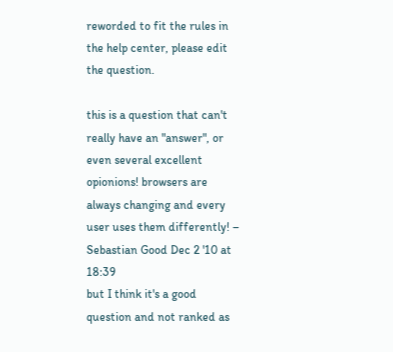reworded to fit the rules in the help center, please edit the question.

this is a question that can't really have an "answer", or even several excellent opionions! browsers are always changing and every user uses them differently! – Sebastian Good Dec 2 '10 at 18:39
but I think it's a good question and not ranked as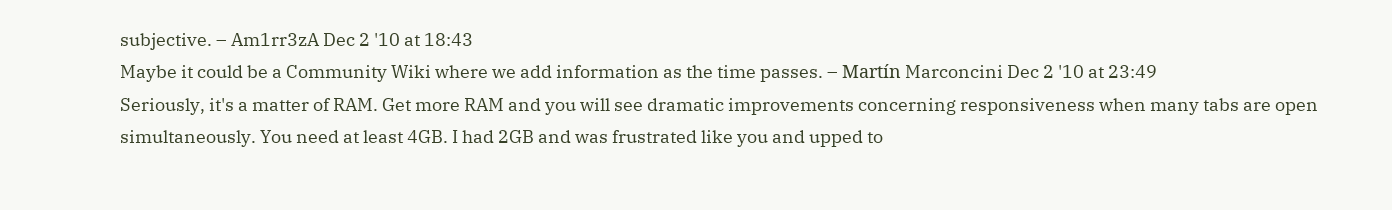subjective. – Am1rr3zA Dec 2 '10 at 18:43
Maybe it could be a Community Wiki where we add information as the time passes. – Martín Marconcini Dec 2 '10 at 23:49
Seriously, it's a matter of RAM. Get more RAM and you will see dramatic improvements concerning responsiveness when many tabs are open simultaneously. You need at least 4GB. I had 2GB and was frustrated like you and upped to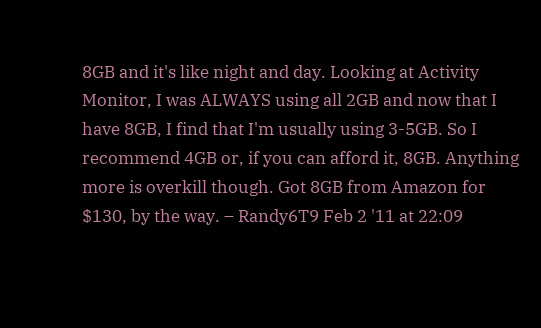8GB and it's like night and day. Looking at Activity Monitor, I was ALWAYS using all 2GB and now that I have 8GB, I find that I'm usually using 3-5GB. So I recommend 4GB or, if you can afford it, 8GB. Anything more is overkill though. Got 8GB from Amazon for $130, by the way. – Randy6T9 Feb 2 '11 at 22:09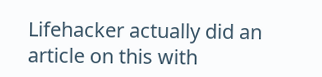Lifehacker actually did an article on this with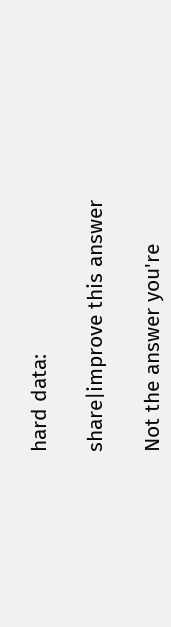hard data:

share|improve this answer

Not the answer you're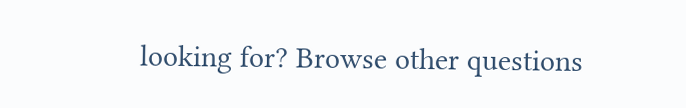looking for? Browse other questions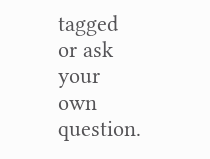tagged or ask your own question.